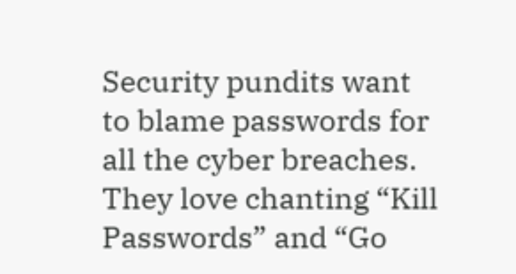Security pundits want to blame passwords for all the cyber breaches. They love chanting “Kill Passwords” and “Go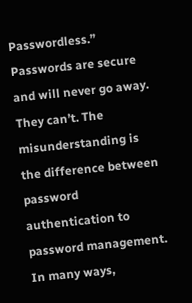Passwordless.” Passwords are secure and will never go away. They can’t. The misunderstanding is the difference between password authentication to password management. In many ways,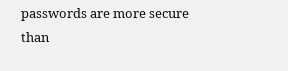passwords are more secure than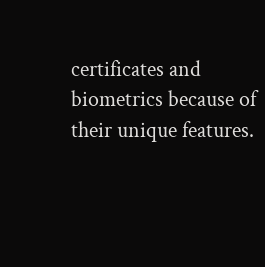certificates and biometrics because of their unique features.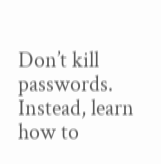Don’t kill passwords. Instead, learn how to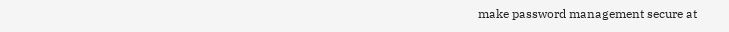make password management secure at